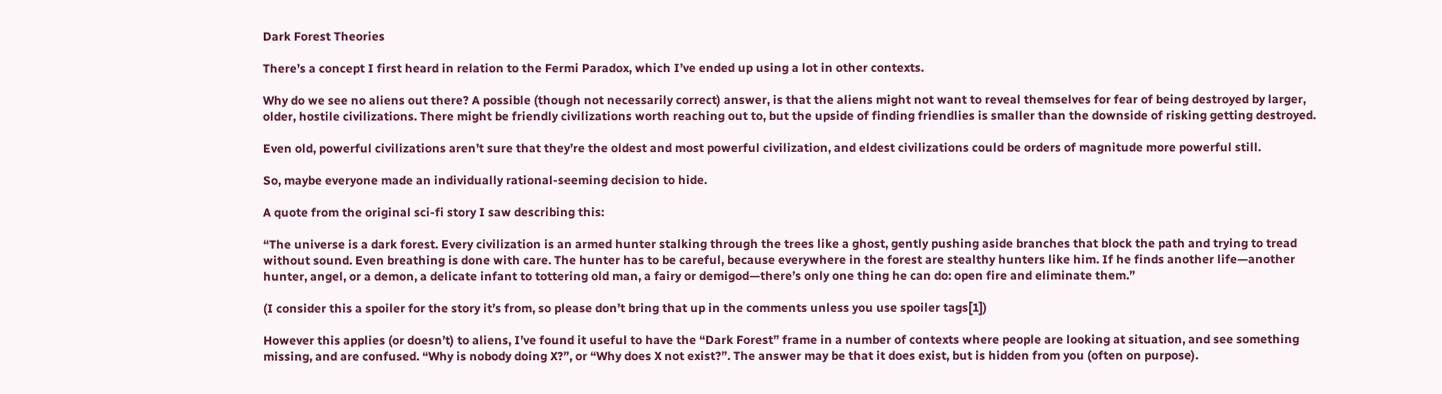Dark Forest Theories

There’s a concept I first heard in relation to the Fermi Paradox, which I’ve ended up using a lot in other contexts.

Why do we see no aliens out there? A possible (though not necessarily correct) answer, is that the aliens might not want to reveal themselves for fear of being destroyed by larger, older, hostile civilizations. There might be friendly civilizations worth reaching out to, but the upside of finding friendlies is smaller than the downside of risking getting destroyed.

Even old, powerful civilizations aren’t sure that they’re the oldest and most powerful civilization, and eldest civilizations could be orders of magnitude more powerful still.

So, maybe everyone made an individually rational-seeming decision to hide.

A quote from the original sci-fi story I saw describing this:

“The universe is a dark forest. Every civilization is an armed hunter stalking through the trees like a ghost, gently pushing aside branches that block the path and trying to tread without sound. Even breathing is done with care. The hunter has to be careful, because everywhere in the forest are stealthy hunters like him. If he finds another life—another hunter, angel, or a demon, a delicate infant to tottering old man, a fairy or demigod—there’s only one thing he can do: open fire and eliminate them.”

(I consider this a spoiler for the story it’s from, so please don’t bring that up in the comments unless you use spoiler tags[1])

However this applies (or doesn’t) to aliens, I’ve found it useful to have the “Dark Forest” frame in a number of contexts where people are looking at situation, and see something missing, and are confused. “Why is nobody doing X?”, or “Why does X not exist?”. The answer may be that it does exist, but is hidden from you (often on purpose).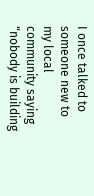I once talked to someone new to my local community saying “nobody is building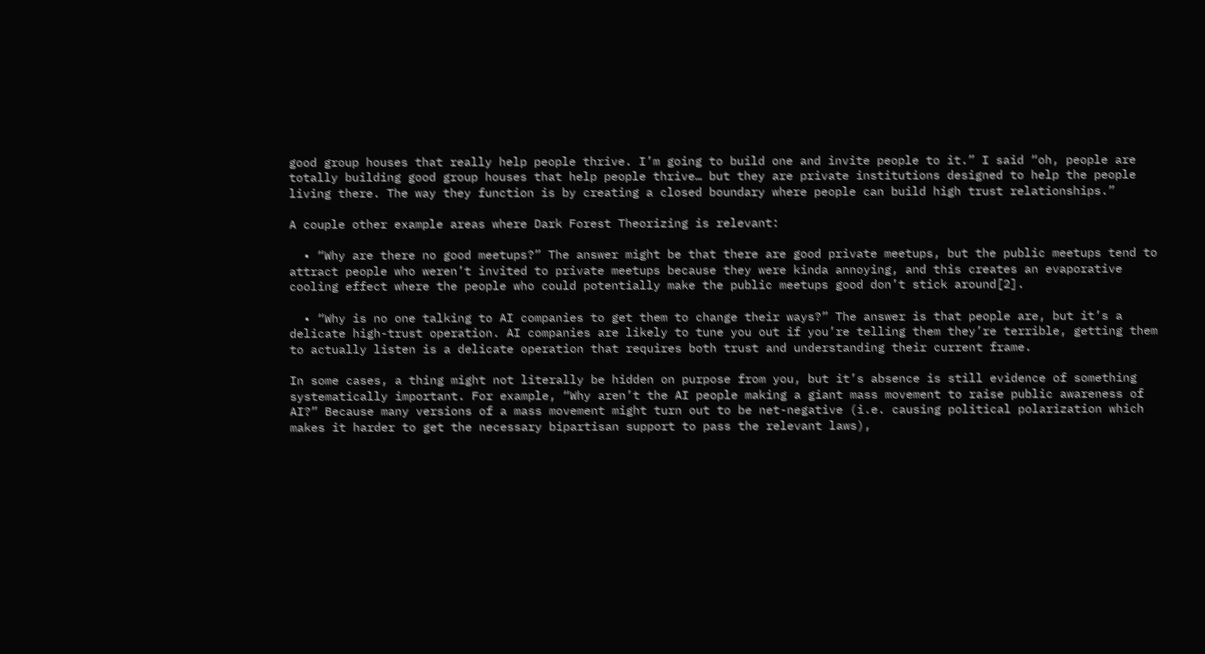good group houses that really help people thrive. I’m going to build one and invite people to it.” I said “oh, people are totally building good group houses that help people thrive… but they are private institutions designed to help the people living there. The way they function is by creating a closed boundary where people can build high trust relationships.”

A couple other example areas where Dark Forest Theorizing is relevant:

  • “Why are there no good meetups?” The answer might be that there are good private meetups, but the public meetups tend to attract people who weren’t invited to private meetups because they were kinda annoying, and this creates an evaporative cooling effect where the people who could potentially make the public meetups good don’t stick around[2].

  • “Why is no one talking to AI companies to get them to change their ways?” The answer is that people are, but it’s a delicate high-trust operation. AI companies are likely to tune you out if you’re telling them they’re terrible, getting them to actually listen is a delicate operation that requires both trust and understanding their current frame.

In some cases, a thing might not literally be hidden on purpose from you, but it’s absence is still evidence of something systematically important. For example, “Why aren’t the AI people making a giant mass movement to raise public awareness of AI?” Because many versions of a mass movement might turn out to be net-negative (i.e. causing political polarization which makes it harder to get the necessary bipartisan support to pass the relevant laws),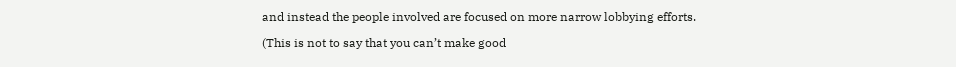and instead the people involved are focused on more narrow lobbying efforts.

(This is not to say that you can’t make good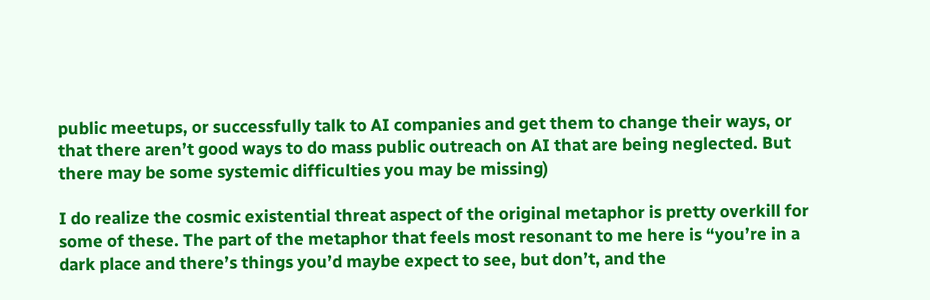public meetups, or successfully talk to AI companies and get them to change their ways, or that there aren’t good ways to do mass public outreach on AI that are being neglected. But there may be some systemic difficulties you may be missing)

I do realize the cosmic existential threat aspect of the original metaphor is pretty overkill for some of these. The part of the metaphor that feels most resonant to me here is “you’re in a dark place and there’s things you’d maybe expect to see, but don’t, and the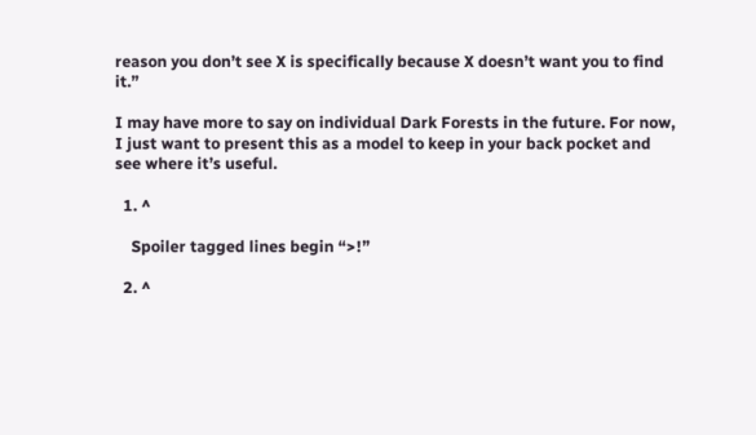reason you don’t see X is specifically because X doesn’t want you to find it.”

I may have more to say on individual Dark Forests in the future. For now, I just want to present this as a model to keep in your back pocket and see where it’s useful.

  1. ^

    Spoiler tagged lines begin “>!”

  2. ^